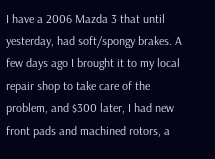I have a 2006 Mazda 3 that until yesterday, had soft/spongy brakes. A few days ago I brought it to my local repair shop to take care of the problem, and $300 later, I had new front pads and machined rotors, a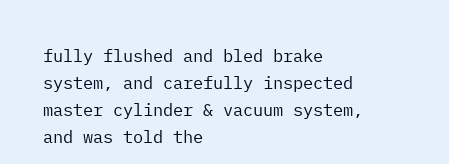fully flushed and bled brake system, and carefully inspected master cylinder & vacuum system, and was told the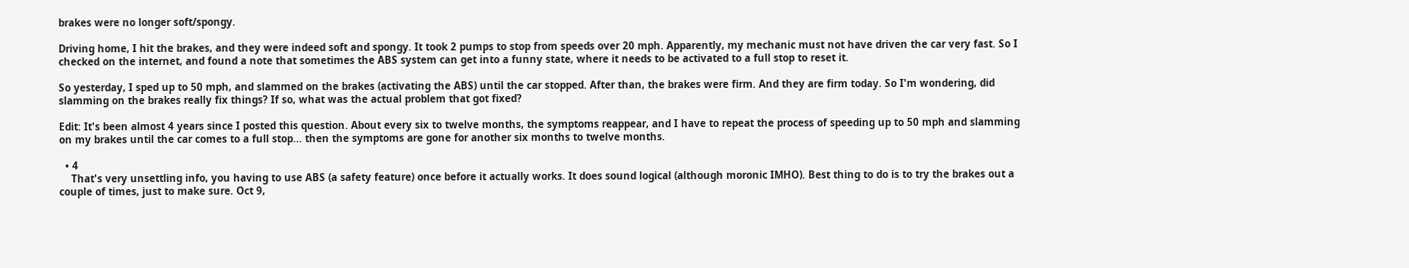brakes were no longer soft/spongy.

Driving home, I hit the brakes, and they were indeed soft and spongy. It took 2 pumps to stop from speeds over 20 mph. Apparently, my mechanic must not have driven the car very fast. So I checked on the internet, and found a note that sometimes the ABS system can get into a funny state, where it needs to be activated to a full stop to reset it.

So yesterday, I sped up to 50 mph, and slammed on the brakes (activating the ABS) until the car stopped. After than, the brakes were firm. And they are firm today. So I'm wondering, did slamming on the brakes really fix things? If so, what was the actual problem that got fixed?

Edit: It's been almost 4 years since I posted this question. About every six to twelve months, the symptoms reappear, and I have to repeat the process of speeding up to 50 mph and slamming on my brakes until the car comes to a full stop... then the symptoms are gone for another six months to twelve months.

  • 4
    That's very unsettling info, you having to use ABS (a safety feature) once before it actually works. It does sound logical (although moronic IMHO). Best thing to do is to try the brakes out a couple of times, just to make sure. Oct 9,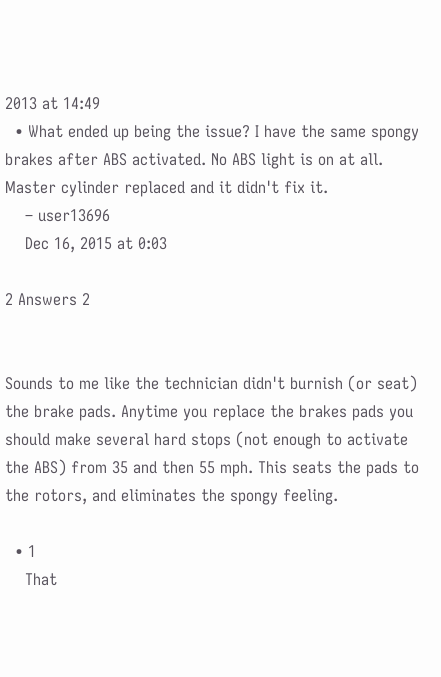2013 at 14:49
  • What ended up being the issue? I have the same spongy brakes after ABS activated. No ABS light is on at all. Master cylinder replaced and it didn't fix it.
    – user13696
    Dec 16, 2015 at 0:03

2 Answers 2


Sounds to me like the technician didn't burnish (or seat) the brake pads. Anytime you replace the brakes pads you should make several hard stops (not enough to activate the ABS) from 35 and then 55 mph. This seats the pads to the rotors, and eliminates the spongy feeling.

  • 1
    That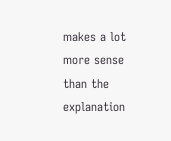makes a lot more sense than the explanation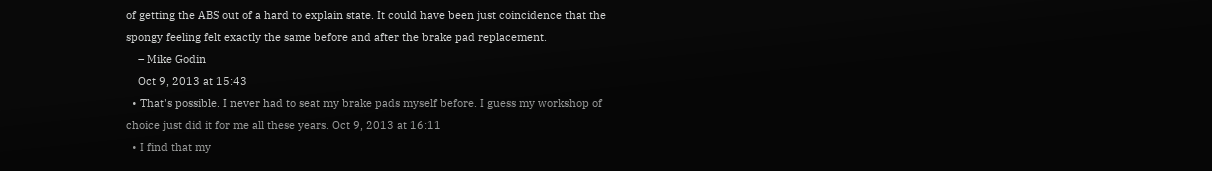of getting the ABS out of a hard to explain state. It could have been just coincidence that the spongy feeling felt exactly the same before and after the brake pad replacement.
    – Mike Godin
    Oct 9, 2013 at 15:43
  • That's possible. I never had to seat my brake pads myself before. I guess my workshop of choice just did it for me all these years. Oct 9, 2013 at 16:11
  • I find that my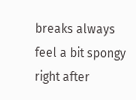breaks always feel a bit spongy right after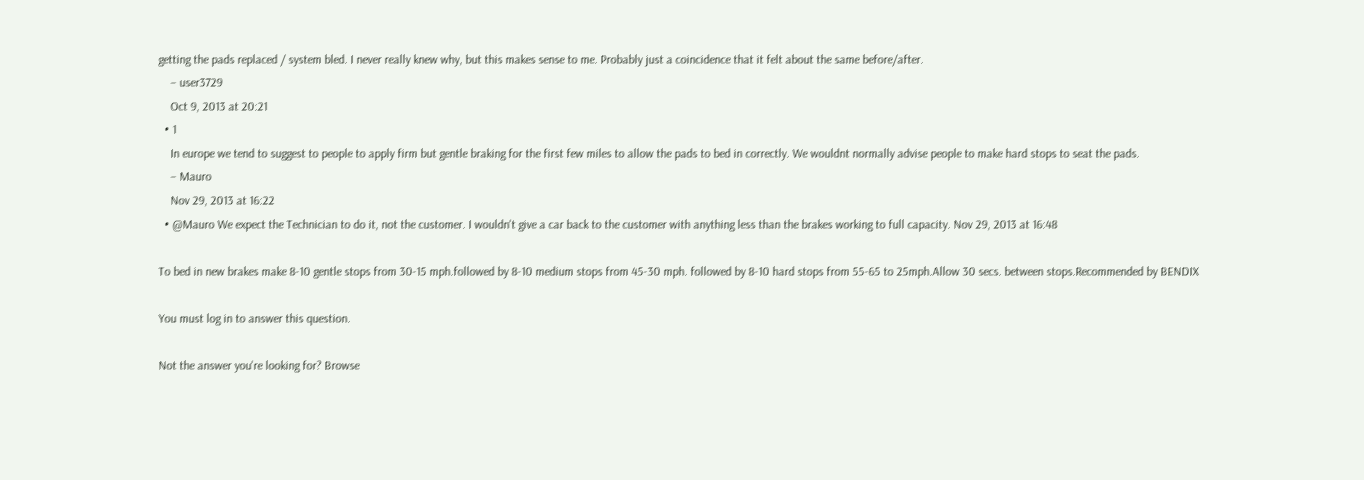getting the pads replaced / system bled. I never really knew why, but this makes sense to me. Probably just a coincidence that it felt about the same before/after.
    – user3729
    Oct 9, 2013 at 20:21
  • 1
    In europe we tend to suggest to people to apply firm but gentle braking for the first few miles to allow the pads to bed in correctly. We wouldnt normally advise people to make hard stops to seat the pads.
    – Mauro
    Nov 29, 2013 at 16:22
  • @Mauro We expect the Technician to do it, not the customer. I wouldn't give a car back to the customer with anything less than the brakes working to full capacity. Nov 29, 2013 at 16:48

To bed in new brakes make 8-10 gentle stops from 30-15 mph.followed by 8-10 medium stops from 45-30 mph. followed by 8-10 hard stops from 55-65 to 25mph.Allow 30 secs. between stops.Recommended by BENDIX

You must log in to answer this question.

Not the answer you're looking for? Browse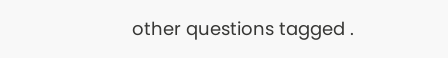other questions tagged .